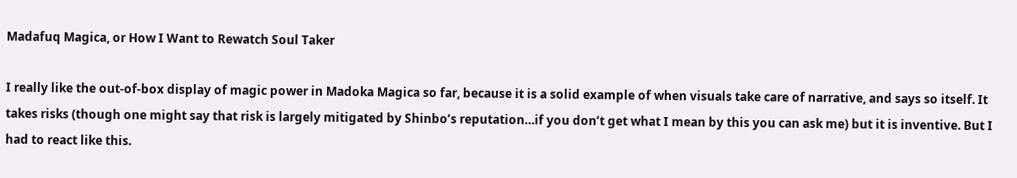Madafuq Magica, or How I Want to Rewatch Soul Taker

I really like the out-of-box display of magic power in Madoka Magica so far, because it is a solid example of when visuals take care of narrative, and says so itself. It takes risks (though one might say that risk is largely mitigated by Shinbo’s reputation…if you don’t get what I mean by this you can ask me) but it is inventive. But I had to react like this.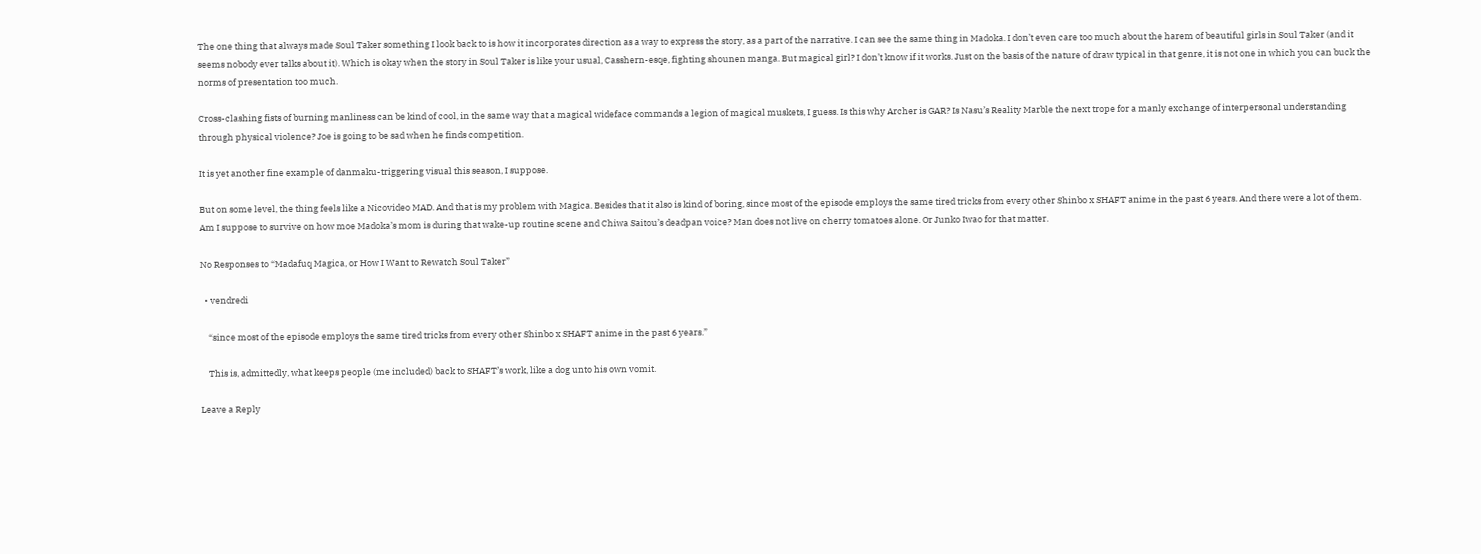The one thing that always made Soul Taker something I look back to is how it incorporates direction as a way to express the story, as a part of the narrative. I can see the same thing in Madoka. I don’t even care too much about the harem of beautiful girls in Soul Taker (and it seems nobody ever talks about it). Which is okay when the story in Soul Taker is like your usual, Casshern-esqe, fighting shounen manga. But magical girl? I don’t know if it works. Just on the basis of the nature of draw typical in that genre, it is not one in which you can buck the norms of presentation too much.

Cross-clashing fists of burning manliness can be kind of cool, in the same way that a magical wideface commands a legion of magical muskets, I guess. Is this why Archer is GAR? Is Nasu’s Reality Marble the next trope for a manly exchange of interpersonal understanding through physical violence? Joe is going to be sad when he finds competition.

It is yet another fine example of danmaku-triggering visual this season, I suppose.

But on some level, the thing feels like a Nicovideo MAD. And that is my problem with Magica. Besides that it also is kind of boring, since most of the episode employs the same tired tricks from every other Shinbo x SHAFT anime in the past 6 years. And there were a lot of them. Am I suppose to survive on how moe Madoka’s mom is during that wake-up routine scene and Chiwa Saitou’s deadpan voice? Man does not live on cherry tomatoes alone. Or Junko Iwao for that matter.

No Responses to “Madafuq Magica, or How I Want to Rewatch Soul Taker”

  • vendredi

    “since most of the episode employs the same tired tricks from every other Shinbo x SHAFT anime in the past 6 years.”

    This is, admittedly, what keeps people (me included) back to SHAFT’s work, like a dog unto his own vomit.

Leave a Reply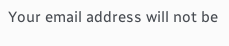Your email address will not be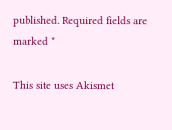published. Required fields are marked *

This site uses Akismet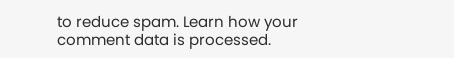to reduce spam. Learn how your comment data is processed.